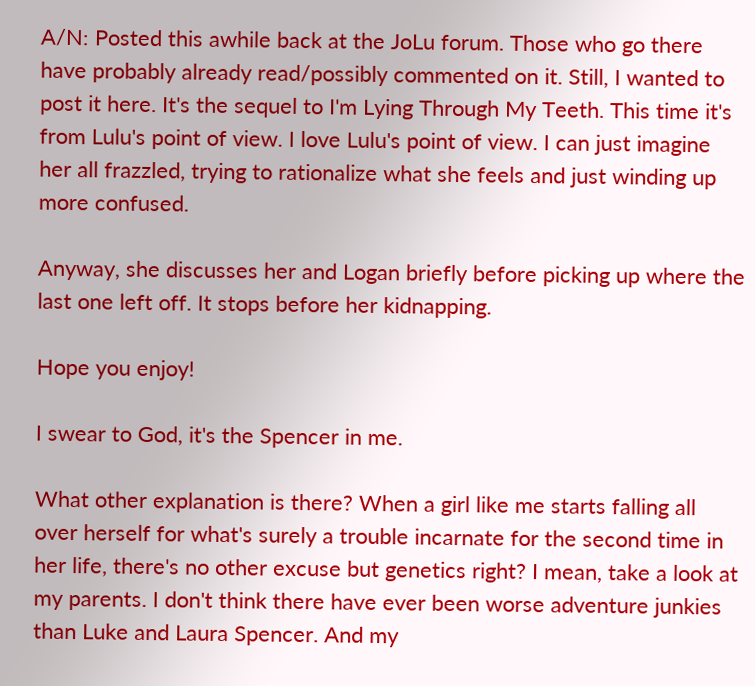A/N: Posted this awhile back at the JoLu forum. Those who go there have probably already read/possibly commented on it. Still, I wanted to post it here. It's the sequel to I'm Lying Through My Teeth. This time it's from Lulu's point of view. I love Lulu's point of view. I can just imagine her all frazzled, trying to rationalize what she feels and just winding up more confused.

Anyway, she discusses her and Logan briefly before picking up where the last one left off. It stops before her kidnapping.

Hope you enjoy!

I swear to God, it's the Spencer in me.

What other explanation is there? When a girl like me starts falling all over herself for what's surely a trouble incarnate for the second time in her life, there's no other excuse but genetics right? I mean, take a look at my parents. I don't think there have ever been worse adventure junkies than Luke and Laura Spencer. And my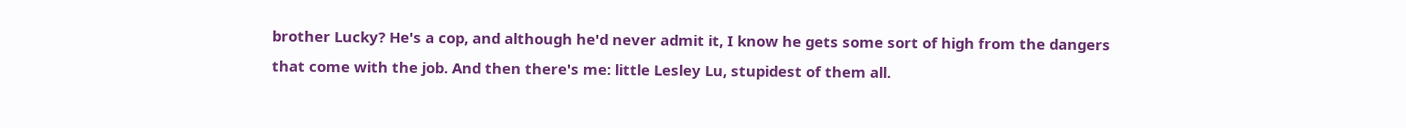brother Lucky? He's a cop, and although he'd never admit it, I know he gets some sort of high from the dangers that come with the job. And then there's me: little Lesley Lu, stupidest of them all.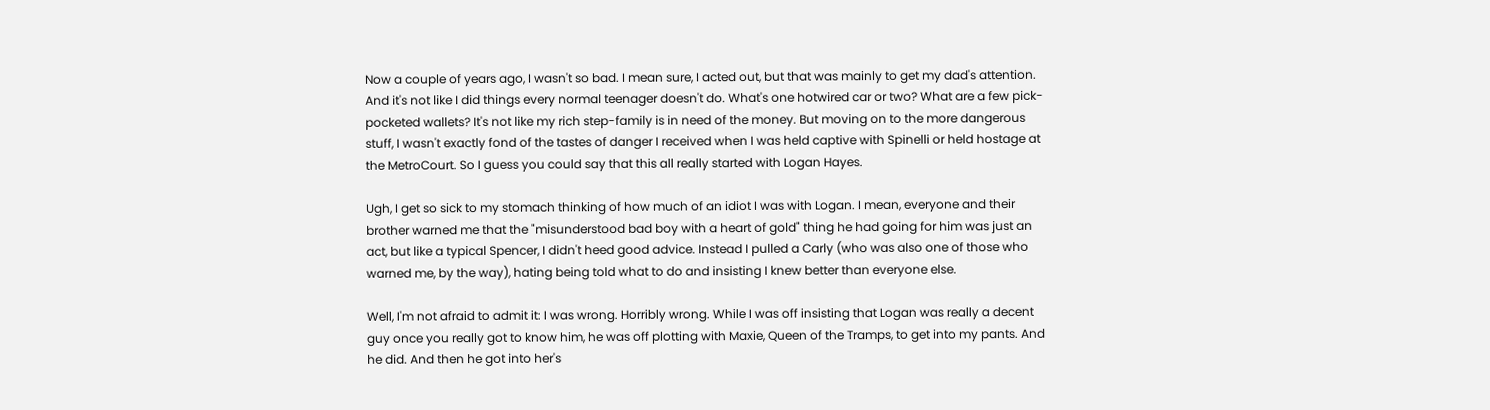Now a couple of years ago, I wasn't so bad. I mean sure, I acted out, but that was mainly to get my dad's attention. And it's not like I did things every normal teenager doesn't do. What's one hotwired car or two? What are a few pick-pocketed wallets? It's not like my rich step-family is in need of the money. But moving on to the more dangerous stuff, I wasn't exactly fond of the tastes of danger I received when I was held captive with Spinelli or held hostage at the MetroCourt. So I guess you could say that this all really started with Logan Hayes.

Ugh, I get so sick to my stomach thinking of how much of an idiot I was with Logan. I mean, everyone and their brother warned me that the "misunderstood bad boy with a heart of gold" thing he had going for him was just an act, but like a typical Spencer, I didn't heed good advice. Instead I pulled a Carly (who was also one of those who warned me, by the way), hating being told what to do and insisting I knew better than everyone else.

Well, I'm not afraid to admit it: I was wrong. Horribly wrong. While I was off insisting that Logan was really a decent guy once you really got to know him, he was off plotting with Maxie, Queen of the Tramps, to get into my pants. And he did. And then he got into her's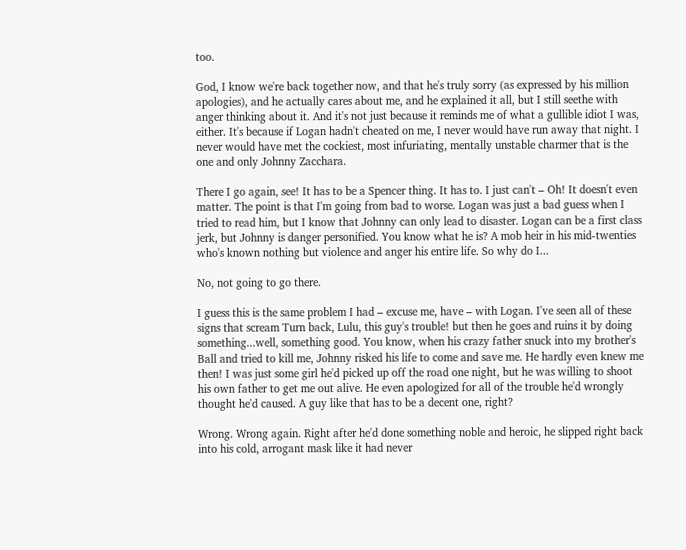too.

God, I know we're back together now, and that he's truly sorry (as expressed by his million apologies), and he actually cares about me, and he explained it all, but I still seethe with anger thinking about it. And it's not just because it reminds me of what a gullible idiot I was, either. It's because if Logan hadn't cheated on me, I never would have run away that night. I never would have met the cockiest, most infuriating, mentally unstable charmer that is the one and only Johnny Zacchara.

There I go again, see! It has to be a Spencer thing. It has to. I just can't – Oh! It doesn't even matter. The point is that I'm going from bad to worse. Logan was just a bad guess when I tried to read him, but I know that Johnny can only lead to disaster. Logan can be a first class jerk, but Johnny is danger personified. You know what he is? A mob heir in his mid-twenties who's known nothing but violence and anger his entire life. So why do I...

No, not going to go there.

I guess this is the same problem I had – excuse me, have – with Logan. I've seen all of these signs that scream Turn back, Lulu, this guy's trouble! but then he goes and ruins it by doing something...well, something good. You know, when his crazy father snuck into my brother's Ball and tried to kill me, Johnny risked his life to come and save me. He hardly even knew me then! I was just some girl he'd picked up off the road one night, but he was willing to shoot his own father to get me out alive. He even apologized for all of the trouble he'd wrongly thought he'd caused. A guy like that has to be a decent one, right?

Wrong. Wrong again. Right after he'd done something noble and heroic, he slipped right back into his cold, arrogant mask like it had never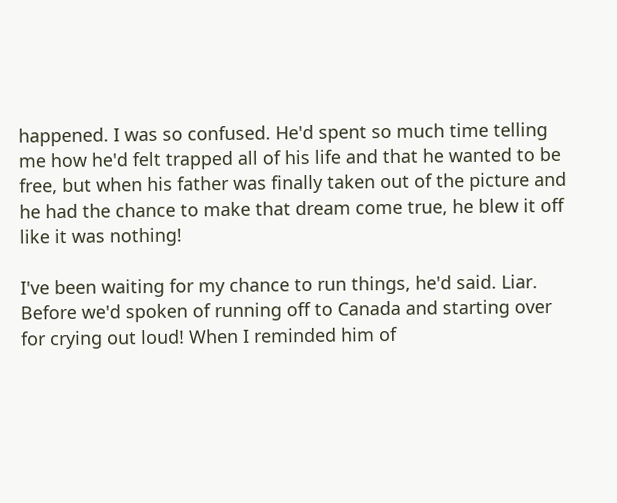happened. I was so confused. He'd spent so much time telling me how he'd felt trapped all of his life and that he wanted to be free, but when his father was finally taken out of the picture and he had the chance to make that dream come true, he blew it off like it was nothing!

I've been waiting for my chance to run things, he'd said. Liar. Before we'd spoken of running off to Canada and starting over for crying out loud! When I reminded him of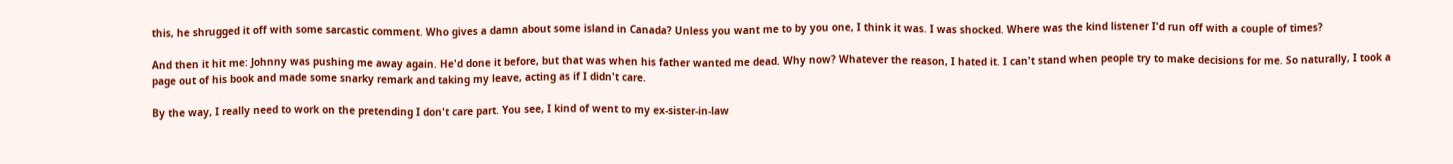this, he shrugged it off with some sarcastic comment. Who gives a damn about some island in Canada? Unless you want me to by you one, I think it was. I was shocked. Where was the kind listener I'd run off with a couple of times?

And then it hit me: Johnny was pushing me away again. He'd done it before, but that was when his father wanted me dead. Why now? Whatever the reason, I hated it. I can't stand when people try to make decisions for me. So naturally, I took a page out of his book and made some snarky remark and taking my leave, acting as if I didn't care.

By the way, I really need to work on the pretending I don't care part. You see, I kind of went to my ex-sister-in-law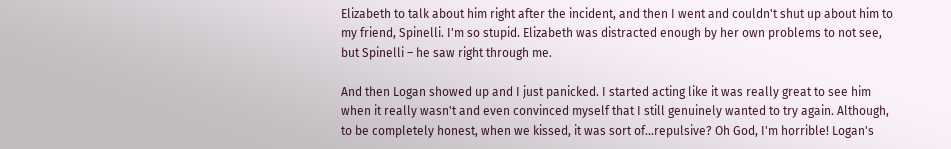Elizabeth to talk about him right after the incident, and then I went and couldn't shut up about him to my friend, Spinelli. I'm so stupid. Elizabeth was distracted enough by her own problems to not see, but Spinelli – he saw right through me.

And then Logan showed up and I just panicked. I started acting like it was really great to see him when it really wasn't and even convinced myself that I still genuinely wanted to try again. Although, to be completely honest, when we kissed, it was sort of...repulsive? Oh God, I'm horrible! Logan's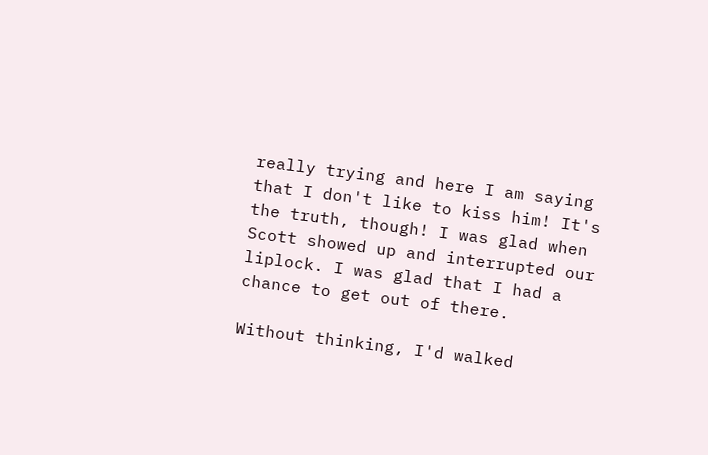really trying and here I am saying that I don't like to kiss him! It's the truth, though! I was glad when Scott showed up and interrupted our liplock. I was glad that I had a chance to get out of there.

Without thinking, I'd walked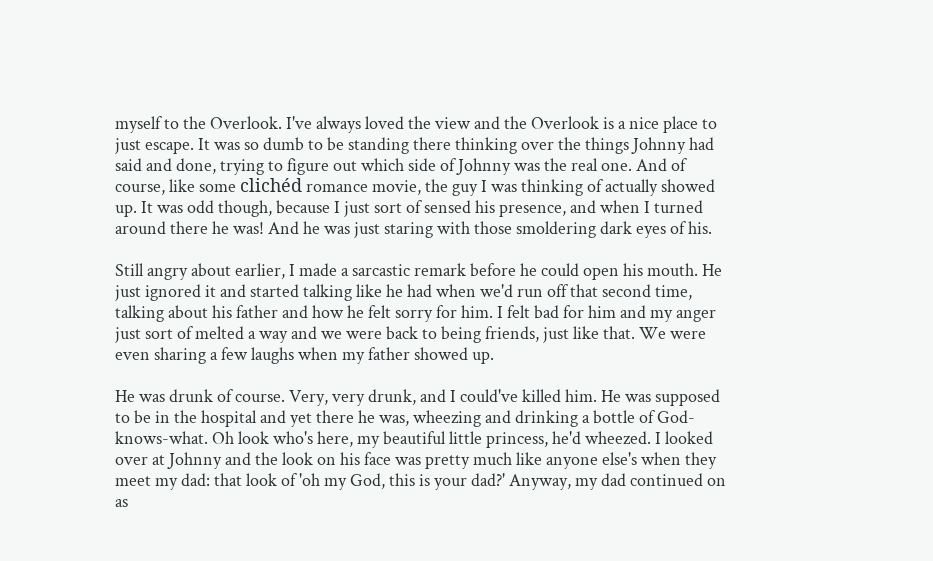myself to the Overlook. I've always loved the view and the Overlook is a nice place to just escape. It was so dumb to be standing there thinking over the things Johnny had said and done, trying to figure out which side of Johnny was the real one. And of course, like some clichéd romance movie, the guy I was thinking of actually showed up. It was odd though, because I just sort of sensed his presence, and when I turned around there he was! And he was just staring with those smoldering dark eyes of his.

Still angry about earlier, I made a sarcastic remark before he could open his mouth. He just ignored it and started talking like he had when we'd run off that second time, talking about his father and how he felt sorry for him. I felt bad for him and my anger just sort of melted a way and we were back to being friends, just like that. We were even sharing a few laughs when my father showed up.

He was drunk of course. Very, very drunk, and I could've killed him. He was supposed to be in the hospital and yet there he was, wheezing and drinking a bottle of God-knows-what. Oh look who's here, my beautiful little princess, he'd wheezed. I looked over at Johnny and the look on his face was pretty much like anyone else's when they meet my dad: that look of 'oh my God, this is your dad?' Anyway, my dad continued on as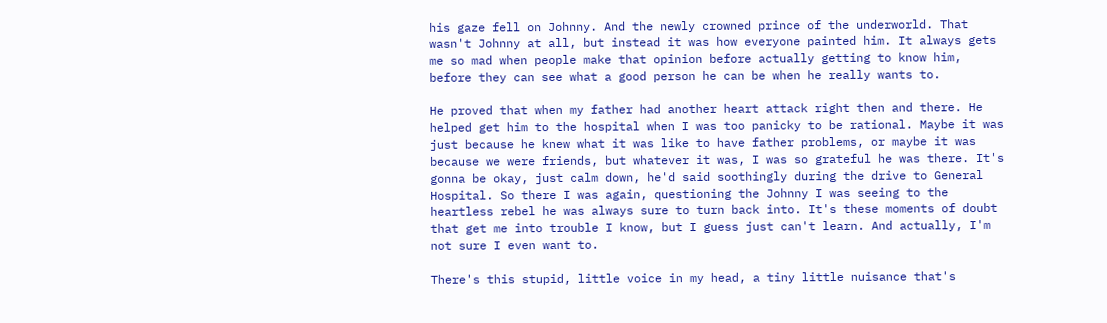his gaze fell on Johnny. And the newly crowned prince of the underworld. That wasn't Johnny at all, but instead it was how everyone painted him. It always gets me so mad when people make that opinion before actually getting to know him, before they can see what a good person he can be when he really wants to.

He proved that when my father had another heart attack right then and there. He helped get him to the hospital when I was too panicky to be rational. Maybe it was just because he knew what it was like to have father problems, or maybe it was because we were friends, but whatever it was, I was so grateful he was there. It's gonna be okay, just calm down, he'd said soothingly during the drive to General Hospital. So there I was again, questioning the Johnny I was seeing to the heartless rebel he was always sure to turn back into. It's these moments of doubt that get me into trouble I know, but I guess just can't learn. And actually, I'm not sure I even want to.

There's this stupid, little voice in my head, a tiny little nuisance that's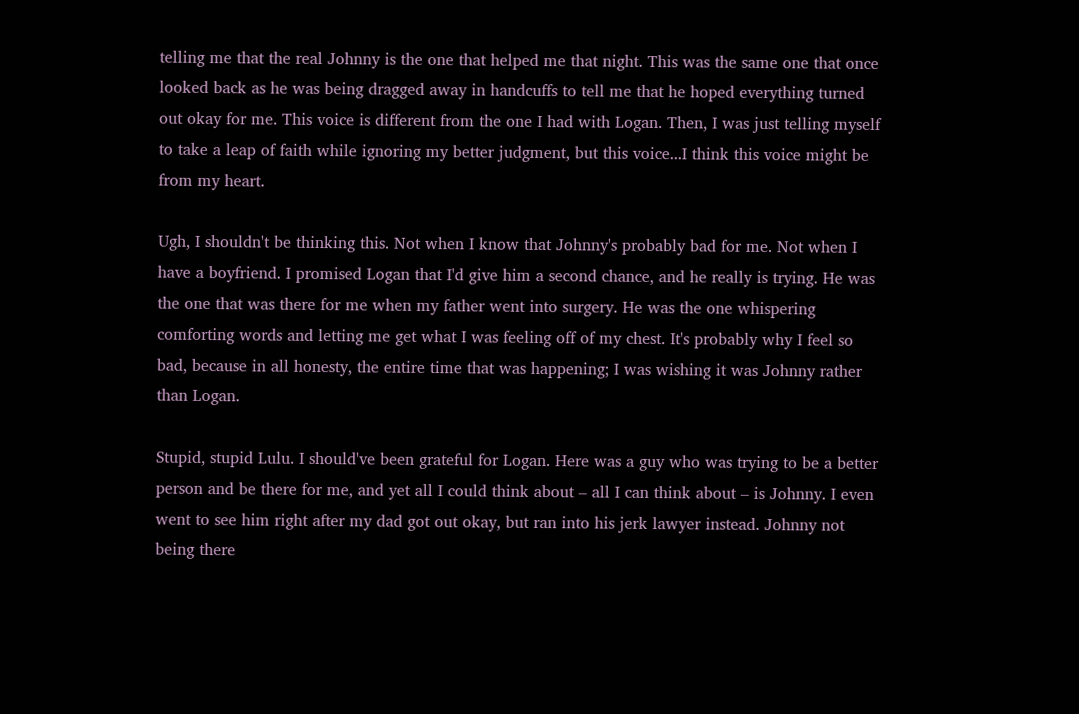telling me that the real Johnny is the one that helped me that night. This was the same one that once looked back as he was being dragged away in handcuffs to tell me that he hoped everything turned out okay for me. This voice is different from the one I had with Logan. Then, I was just telling myself to take a leap of faith while ignoring my better judgment, but this voice...I think this voice might be from my heart.

Ugh, I shouldn't be thinking this. Not when I know that Johnny's probably bad for me. Not when I have a boyfriend. I promised Logan that I'd give him a second chance, and he really is trying. He was the one that was there for me when my father went into surgery. He was the one whispering comforting words and letting me get what I was feeling off of my chest. It's probably why I feel so bad, because in all honesty, the entire time that was happening; I was wishing it was Johnny rather than Logan.

Stupid, stupid Lulu. I should've been grateful for Logan. Here was a guy who was trying to be a better person and be there for me, and yet all I could think about – all I can think about – is Johnny. I even went to see him right after my dad got out okay, but ran into his jerk lawyer instead. Johnny not being there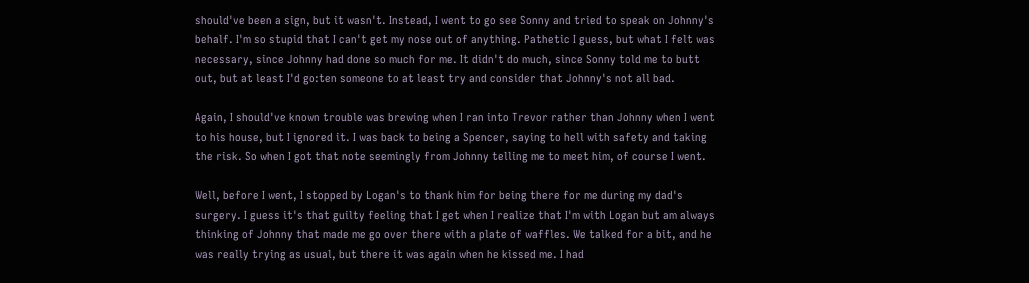should've been a sign, but it wasn't. Instead, I went to go see Sonny and tried to speak on Johnny's behalf. I'm so stupid that I can't get my nose out of anything. Pathetic I guess, but what I felt was necessary, since Johnny had done so much for me. It didn't do much, since Sonny told me to butt out, but at least I'd go:ten someone to at least try and consider that Johnny's not all bad.

Again, I should've known trouble was brewing when I ran into Trevor rather than Johnny when I went to his house, but I ignored it. I was back to being a Spencer, saying to hell with safety and taking the risk. So when I got that note seemingly from Johnny telling me to meet him, of course I went.

Well, before I went, I stopped by Logan's to thank him for being there for me during my dad's surgery. I guess it's that guilty feeling that I get when I realize that I'm with Logan but am always thinking of Johnny that made me go over there with a plate of waffles. We talked for a bit, and he was really trying as usual, but there it was again when he kissed me. I had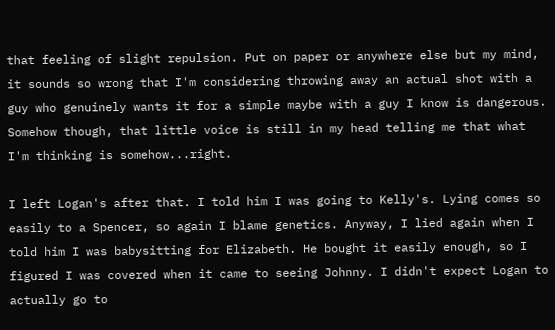that feeling of slight repulsion. Put on paper or anywhere else but my mind, it sounds so wrong that I'm considering throwing away an actual shot with a guy who genuinely wants it for a simple maybe with a guy I know is dangerous. Somehow though, that little voice is still in my head telling me that what I'm thinking is somehow...right.

I left Logan's after that. I told him I was going to Kelly's. Lying comes so easily to a Spencer, so again I blame genetics. Anyway, I lied again when I told him I was babysitting for Elizabeth. He bought it easily enough, so I figured I was covered when it came to seeing Johnny. I didn't expect Logan to actually go to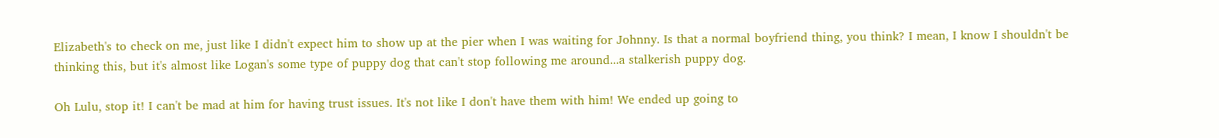Elizabeth's to check on me, just like I didn't expect him to show up at the pier when I was waiting for Johnny. Is that a normal boyfriend thing, you think? I mean, I know I shouldn't be thinking this, but it's almost like Logan's some type of puppy dog that can't stop following me around...a stalkerish puppy dog.

Oh Lulu, stop it! I can't be mad at him for having trust issues. It's not like I don't have them with him! We ended up going to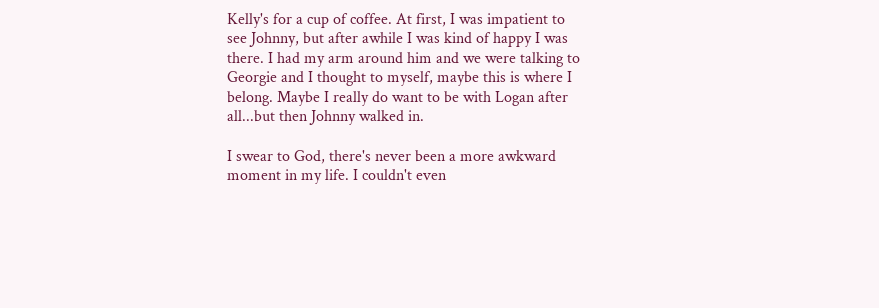Kelly's for a cup of coffee. At first, I was impatient to see Johnny, but after awhile I was kind of happy I was there. I had my arm around him and we were talking to Georgie and I thought to myself, maybe this is where I belong. Maybe I really do want to be with Logan after all...but then Johnny walked in.

I swear to God, there's never been a more awkward moment in my life. I couldn't even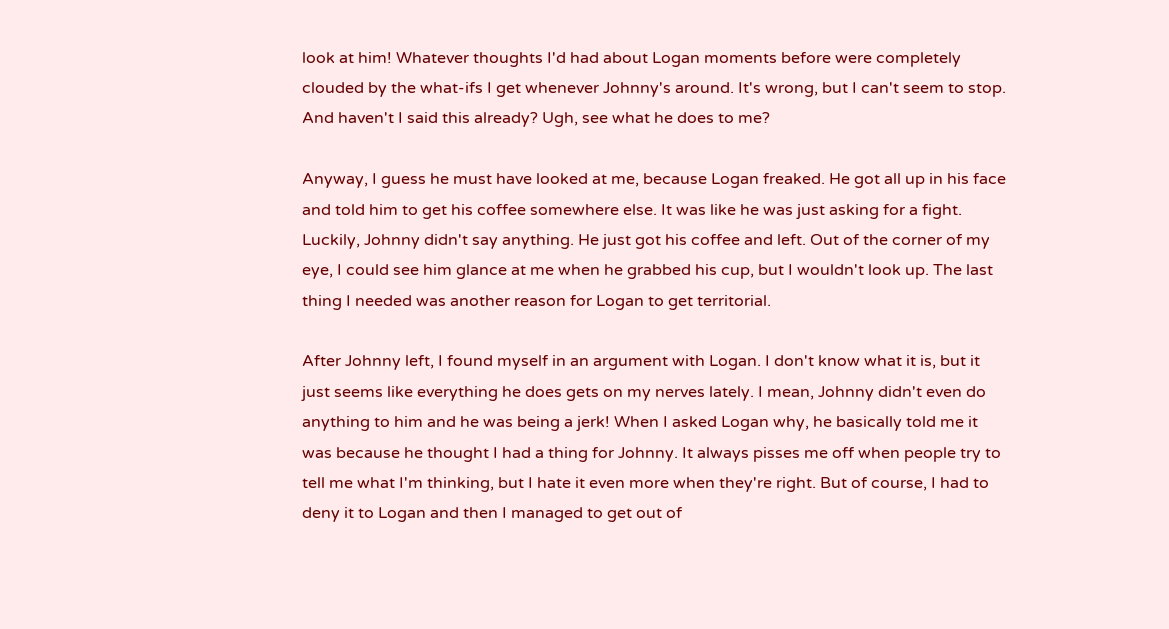look at him! Whatever thoughts I'd had about Logan moments before were completely clouded by the what-ifs I get whenever Johnny's around. It's wrong, but I can't seem to stop. And haven't I said this already? Ugh, see what he does to me?

Anyway, I guess he must have looked at me, because Logan freaked. He got all up in his face and told him to get his coffee somewhere else. It was like he was just asking for a fight. Luckily, Johnny didn't say anything. He just got his coffee and left. Out of the corner of my eye, I could see him glance at me when he grabbed his cup, but I wouldn't look up. The last thing I needed was another reason for Logan to get territorial.

After Johnny left, I found myself in an argument with Logan. I don't know what it is, but it just seems like everything he does gets on my nerves lately. I mean, Johnny didn't even do anything to him and he was being a jerk! When I asked Logan why, he basically told me it was because he thought I had a thing for Johnny. It always pisses me off when people try to tell me what I'm thinking, but I hate it even more when they're right. But of course, I had to deny it to Logan and then I managed to get out of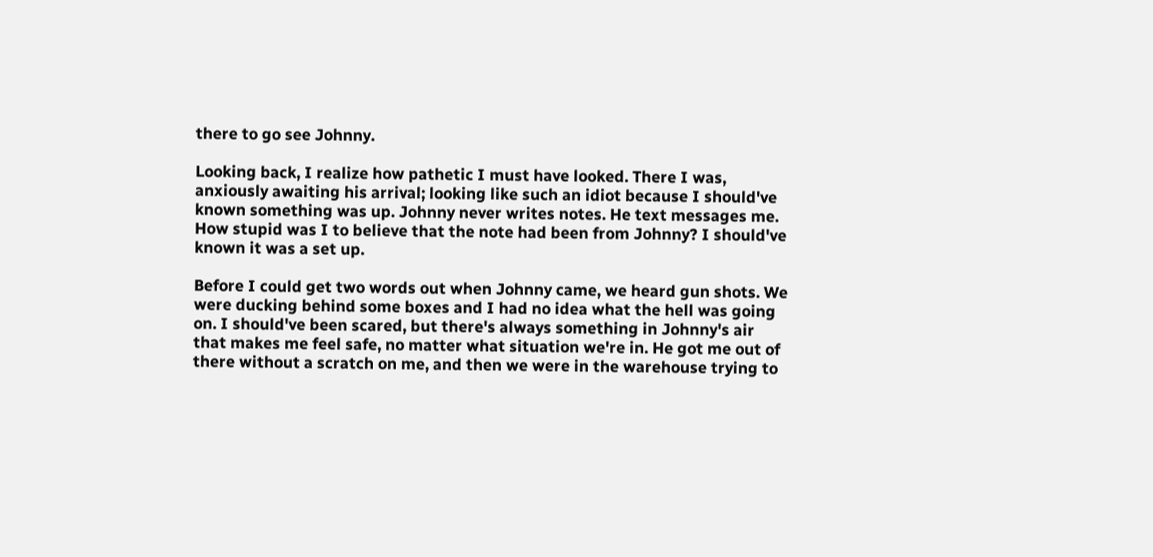there to go see Johnny.

Looking back, I realize how pathetic I must have looked. There I was, anxiously awaiting his arrival; looking like such an idiot because I should've known something was up. Johnny never writes notes. He text messages me. How stupid was I to believe that the note had been from Johnny? I should've known it was a set up.

Before I could get two words out when Johnny came, we heard gun shots. We were ducking behind some boxes and I had no idea what the hell was going on. I should've been scared, but there's always something in Johnny's air that makes me feel safe, no matter what situation we're in. He got me out of there without a scratch on me, and then we were in the warehouse trying to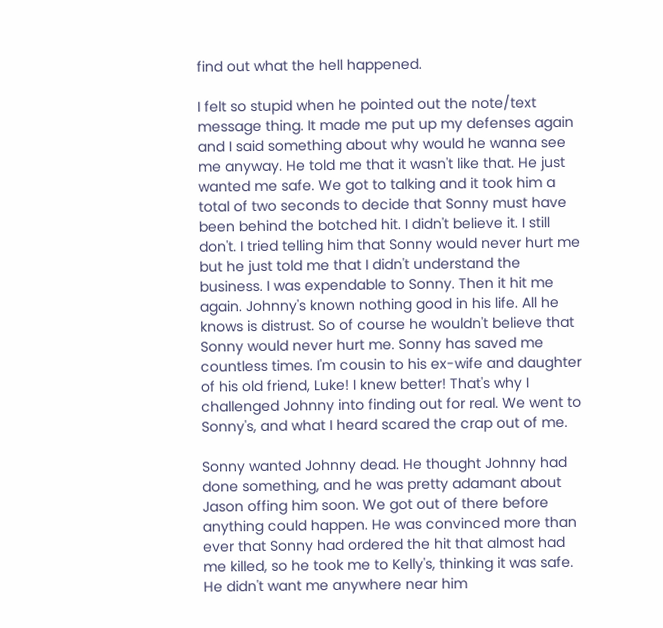find out what the hell happened.

I felt so stupid when he pointed out the note/text message thing. It made me put up my defenses again and I said something about why would he wanna see me anyway. He told me that it wasn't like that. He just wanted me safe. We got to talking and it took him a total of two seconds to decide that Sonny must have been behind the botched hit. I didn't believe it. I still don't. I tried telling him that Sonny would never hurt me but he just told me that I didn't understand the business. I was expendable to Sonny. Then it hit me again. Johnny's known nothing good in his life. All he knows is distrust. So of course he wouldn't believe that Sonny would never hurt me. Sonny has saved me countless times. I'm cousin to his ex-wife and daughter of his old friend, Luke! I knew better! That's why I challenged Johnny into finding out for real. We went to Sonny's, and what I heard scared the crap out of me.

Sonny wanted Johnny dead. He thought Johnny had done something, and he was pretty adamant about Jason offing him soon. We got out of there before anything could happen. He was convinced more than ever that Sonny had ordered the hit that almost had me killed, so he took me to Kelly's, thinking it was safe. He didn't want me anywhere near him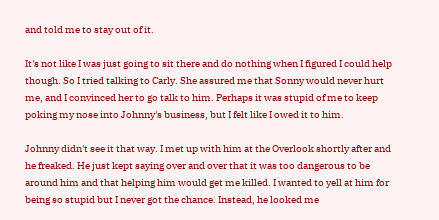and told me to stay out of it.

It's not like I was just going to sit there and do nothing when I figured I could help though. So I tried talking to Carly. She assured me that Sonny would never hurt me, and I convinced her to go talk to him. Perhaps it was stupid of me to keep poking my nose into Johnny's business, but I felt like I owed it to him.

Johnny didn't see it that way. I met up with him at the Overlook shortly after and he freaked. He just kept saying over and over that it was too dangerous to be around him and that helping him would get me killed. I wanted to yell at him for being so stupid but I never got the chance. Instead, he looked me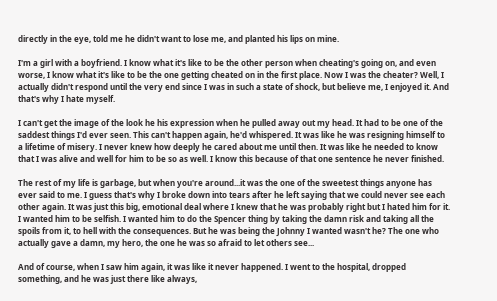directly in the eye, told me he didn't want to lose me, and planted his lips on mine.

I'm a girl with a boyfriend. I know what it's like to be the other person when cheating's going on, and even worse, I know what it's like to be the one getting cheated on in the first place. Now I was the cheater? Well, I actually didn't respond until the very end since I was in such a state of shock, but believe me, I enjoyed it. And that's why I hate myself.

I can't get the image of the look he his expression when he pulled away out my head. It had to be one of the saddest things I'd ever seen. This can't happen again, he'd whispered. It was like he was resigning himself to a lifetime of misery. I never knew how deeply he cared about me until then. It was like he needed to know that I was alive and well for him to be so as well. I know this because of that one sentence he never finished.

The rest of my life is garbage, but when you're around...it was the one of the sweetest things anyone has ever said to me. I guess that's why I broke down into tears after he left saying that we could never see each other again. It was just this big, emotional deal where I knew that he was probably right but I hated him for it. I wanted him to be selfish. I wanted him to do the Spencer thing by taking the damn risk and taking all the spoils from it, to hell with the consequences. But he was being the Johnny I wanted wasn't he? The one who actually gave a damn, my hero, the one he was so afraid to let others see...

And of course, when I saw him again, it was like it never happened. I went to the hospital, dropped something, and he was just there like always,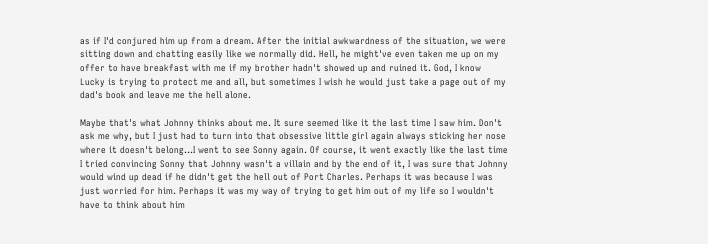as if I'd conjured him up from a dream. After the initial awkwardness of the situation, we were sitting down and chatting easily like we normally did. Hell, he might've even taken me up on my offer to have breakfast with me if my brother hadn't showed up and ruined it. God, I know Lucky is trying to protect me and all, but sometimes I wish he would just take a page out of my dad's book and leave me the hell alone.

Maybe that's what Johnny thinks about me. It sure seemed like it the last time I saw him. Don't ask me why, but I just had to turn into that obsessive little girl again always sticking her nose where it doesn't belong...I went to see Sonny again. Of course, it went exactly like the last time I tried convincing Sonny that Johnny wasn't a villain and by the end of it, I was sure that Johnny would wind up dead if he didn't get the hell out of Port Charles. Perhaps it was because I was just worried for him. Perhaps it was my way of trying to get him out of my life so I wouldn't have to think about him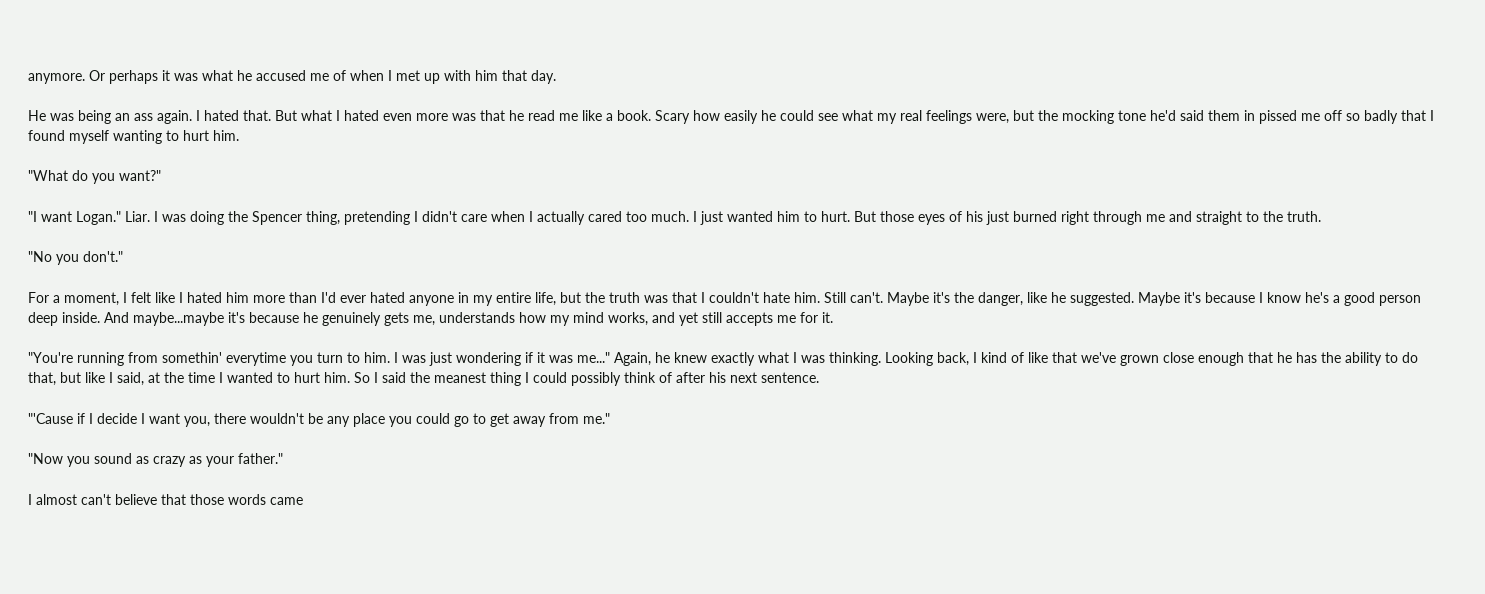anymore. Or perhaps it was what he accused me of when I met up with him that day.

He was being an ass again. I hated that. But what I hated even more was that he read me like a book. Scary how easily he could see what my real feelings were, but the mocking tone he'd said them in pissed me off so badly that I found myself wanting to hurt him.

"What do you want?"

"I want Logan." Liar. I was doing the Spencer thing, pretending I didn't care when I actually cared too much. I just wanted him to hurt. But those eyes of his just burned right through me and straight to the truth.

"No you don't."

For a moment, I felt like I hated him more than I'd ever hated anyone in my entire life, but the truth was that I couldn't hate him. Still can't. Maybe it's the danger, like he suggested. Maybe it's because I know he's a good person deep inside. And maybe...maybe it's because he genuinely gets me, understands how my mind works, and yet still accepts me for it.

"You're running from somethin' everytime you turn to him. I was just wondering if it was me..." Again, he knew exactly what I was thinking. Looking back, I kind of like that we've grown close enough that he has the ability to do that, but like I said, at the time I wanted to hurt him. So I said the meanest thing I could possibly think of after his next sentence.

"'Cause if I decide I want you, there wouldn't be any place you could go to get away from me."

"Now you sound as crazy as your father."

I almost can't believe that those words came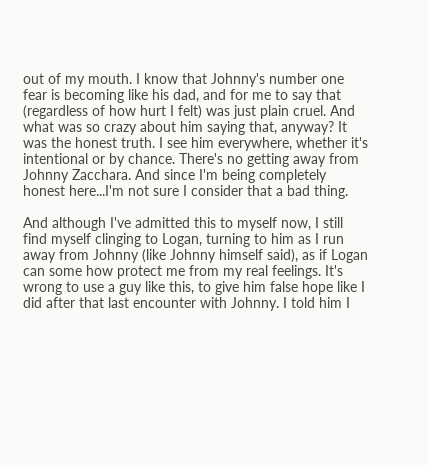out of my mouth. I know that Johnny's number one fear is becoming like his dad, and for me to say that (regardless of how hurt I felt) was just plain cruel. And what was so crazy about him saying that, anyway? It was the honest truth. I see him everywhere, whether it's intentional or by chance. There's no getting away from Johnny Zacchara. And since I'm being completely honest here...I'm not sure I consider that a bad thing.

And although I've admitted this to myself now, I still find myself clinging to Logan, turning to him as I run away from Johnny (like Johnny himself said), as if Logan can some how protect me from my real feelings. It's wrong to use a guy like this, to give him false hope like I did after that last encounter with Johnny. I told him I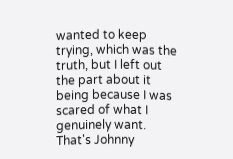wanted to keep trying, which was the truth, but I left out the part about it being because I was scared of what I genuinely want. That's Johnny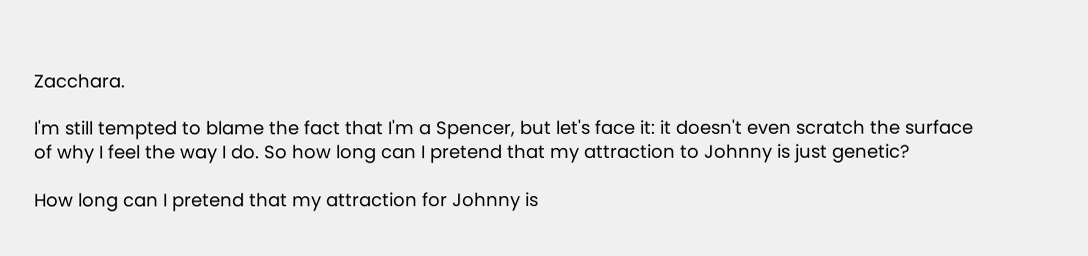Zacchara.

I'm still tempted to blame the fact that I'm a Spencer, but let's face it: it doesn't even scratch the surface of why I feel the way I do. So how long can I pretend that my attraction to Johnny is just genetic?

How long can I pretend that my attraction for Johnny is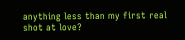anything less than my first real shot at love?